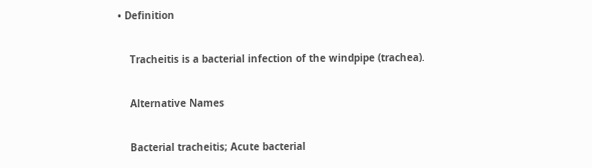• Definition

    Tracheitis is a bacterial infection of the windpipe (trachea).

    Alternative Names

    Bacterial tracheitis; Acute bacterial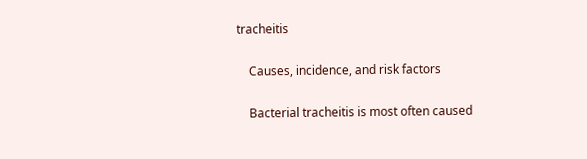tracheitis

    Causes, incidence, and risk factors

    Bacterial tracheitis is most often caused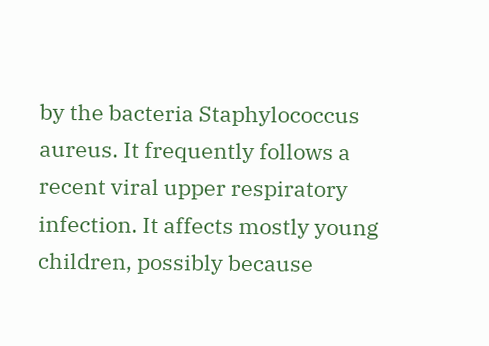by the bacteria Staphylococcus aureus. It frequently follows a recent viral upper respiratory infection. It affects mostly young children, possibly because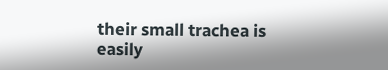their small trachea is easily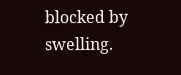blocked by swelling.